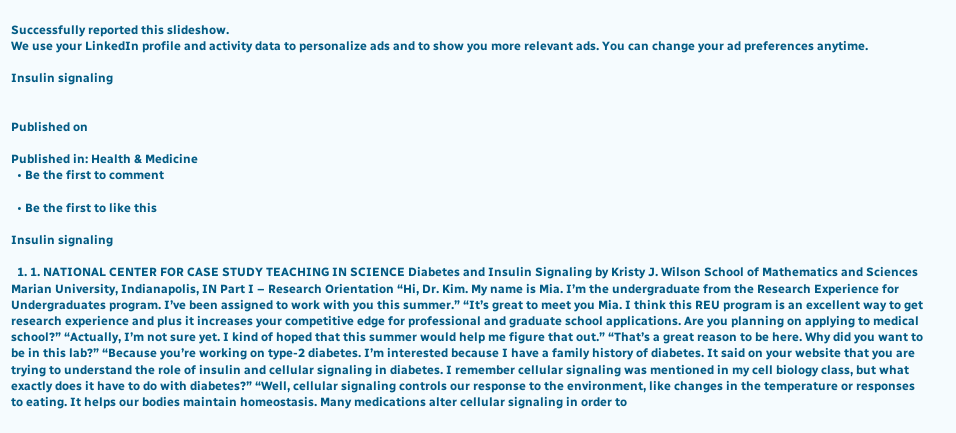Successfully reported this slideshow.
We use your LinkedIn profile and activity data to personalize ads and to show you more relevant ads. You can change your ad preferences anytime.

Insulin signaling


Published on

Published in: Health & Medicine
  • Be the first to comment

  • Be the first to like this

Insulin signaling

  1. 1. NATIONAL CENTER FOR CASE STUDY TEACHING IN SCIENCE Diabetes and Insulin Signaling by Kristy J. Wilson School of Mathematics and Sciences Marian University, Indianapolis, IN Part I – Research Orientation “Hi, Dr. Kim. My name is Mia. I’m the undergraduate from the Research Experience for Undergraduates program. I’ve been assigned to work with you this summer.” “It’s great to meet you Mia. I think this REU program is an excellent way to get research experience and plus it increases your competitive edge for professional and graduate school applications. Are you planning on applying to medical school?” “Actually, I’m not sure yet. I kind of hoped that this summer would help me figure that out.” “That’s a great reason to be here. Why did you want to be in this lab?” “Because you’re working on type-2 diabetes. I’m interested because I have a family history of diabetes. It said on your website that you are trying to understand the role of insulin and cellular signaling in diabetes. I remember cellular signaling was mentioned in my cell biology class, but what exactly does it have to do with diabetes?” “Well, cellular signaling controls our response to the environment, like changes in the temperature or responses to eating. It helps our bodies maintain homeostasis. Many medications alter cellular signaling in order to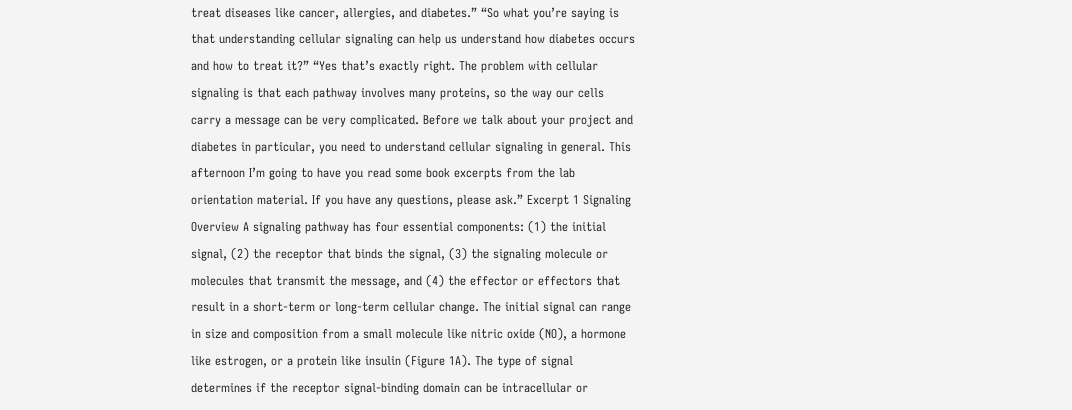treat diseases like cancer, allergies, and diabetes.” “So what you’re saying is that understanding cellular signaling can help us understand how diabetes occurs and how to treat it?” “Yes that’s exactly right. The problem with cellular signaling is that each pathway involves many proteins, so the way our cells carry a message can be very complicated. Before we talk about your project and diabetes in particular, you need to understand cellular signaling in general. This afternoon I’m going to have you read some book excerpts from the lab orientation material. If you have any questions, please ask.” Excerpt 1 Signaling Overview A signaling pathway has four essential components: (1) the initial signal, (2) the receptor that binds the signal, (3) the signaling molecule or molecules that transmit the message, and (4) the effector or effectors that result in a short-term or long-term cellular change. The initial signal can range in size and composition from a small molecule like nitric oxide (NO), a hormone like estrogen, or a protein like insulin (Figure 1A). The type of signal determines if the receptor signal-binding domain can be intracellular or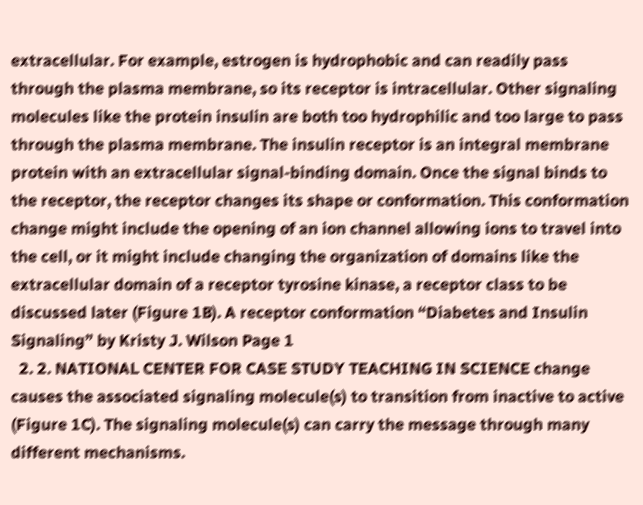extracellular. For example, estrogen is hydrophobic and can readily pass through the plasma membrane, so its receptor is intracellular. Other signaling molecules like the protein insulin are both too hydrophilic and too large to pass through the plasma membrane. The insulin receptor is an integral membrane protein with an extracellular signal-binding domain. Once the signal binds to the receptor, the receptor changes its shape or conformation. This conformation change might include the opening of an ion channel allowing ions to travel into the cell, or it might include changing the organization of domains like the extracellular domain of a receptor tyrosine kinase, a receptor class to be discussed later (Figure 1B). A receptor conformation “Diabetes and Insulin Signaling” by Kristy J. Wilson Page 1
  2. 2. NATIONAL CENTER FOR CASE STUDY TEACHING IN SCIENCE change causes the associated signaling molecule(s) to transition from inactive to active (Figure 1C). The signaling molecule(s) can carry the message through many different mechanisms.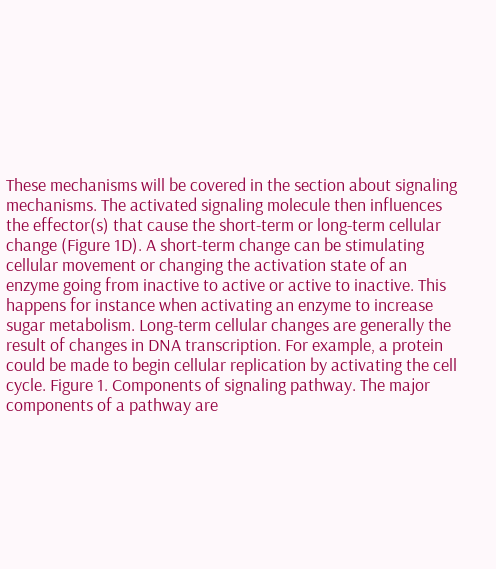These mechanisms will be covered in the section about signaling mechanisms. The activated signaling molecule then influences the effector(s) that cause the short-term or long-term cellular change (Figure 1D). A short-term change can be stimulating cellular movement or changing the activation state of an enzyme going from inactive to active or active to inactive. This happens for instance when activating an enzyme to increase sugar metabolism. Long-term cellular changes are generally the result of changes in DNA transcription. For example, a protein could be made to begin cellular replication by activating the cell cycle. Figure 1. Components of signaling pathway. The major components of a pathway are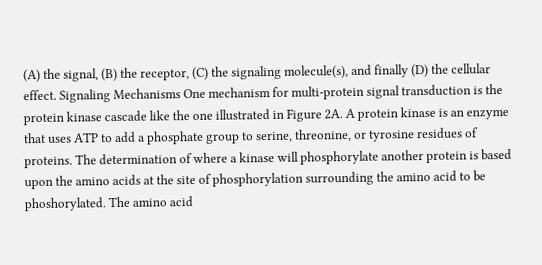(A) the signal, (B) the receptor, (C) the signaling molecule(s), and finally (D) the cellular effect. Signaling Mechanisms One mechanism for multi-protein signal transduction is the protein kinase cascade like the one illustrated in Figure 2A. A protein kinase is an enzyme that uses ATP to add a phosphate group to serine, threonine, or tyrosine residues of proteins. The determination of where a kinase will phosphorylate another protein is based upon the amino acids at the site of phosphorylation surrounding the amino acid to be phoshorylated. The amino acid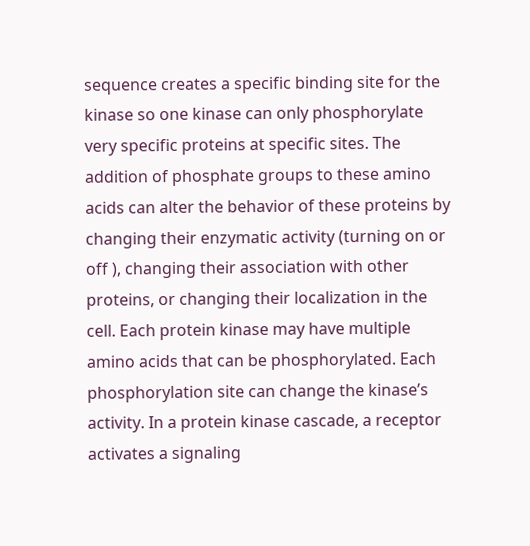sequence creates a specific binding site for the kinase so one kinase can only phosphorylate very specific proteins at specific sites. The addition of phosphate groups to these amino acids can alter the behavior of these proteins by changing their enzymatic activity (turning on or off ), changing their association with other proteins, or changing their localization in the cell. Each protein kinase may have multiple amino acids that can be phosphorylated. Each phosphorylation site can change the kinase’s activity. In a protein kinase cascade, a receptor activates a signaling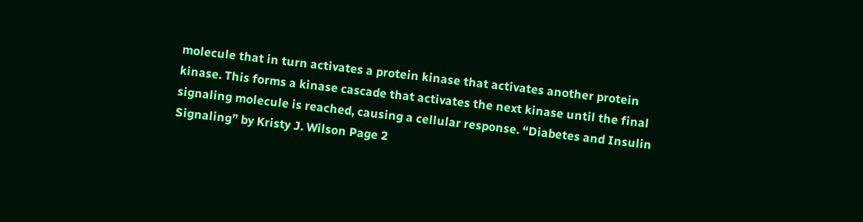molecule that in turn activates a protein kinase that activates another protein kinase. This forms a kinase cascade that activates the next kinase until the final signaling molecule is reached, causing a cellular response. “Diabetes and Insulin Signaling” by Kristy J. Wilson Page 2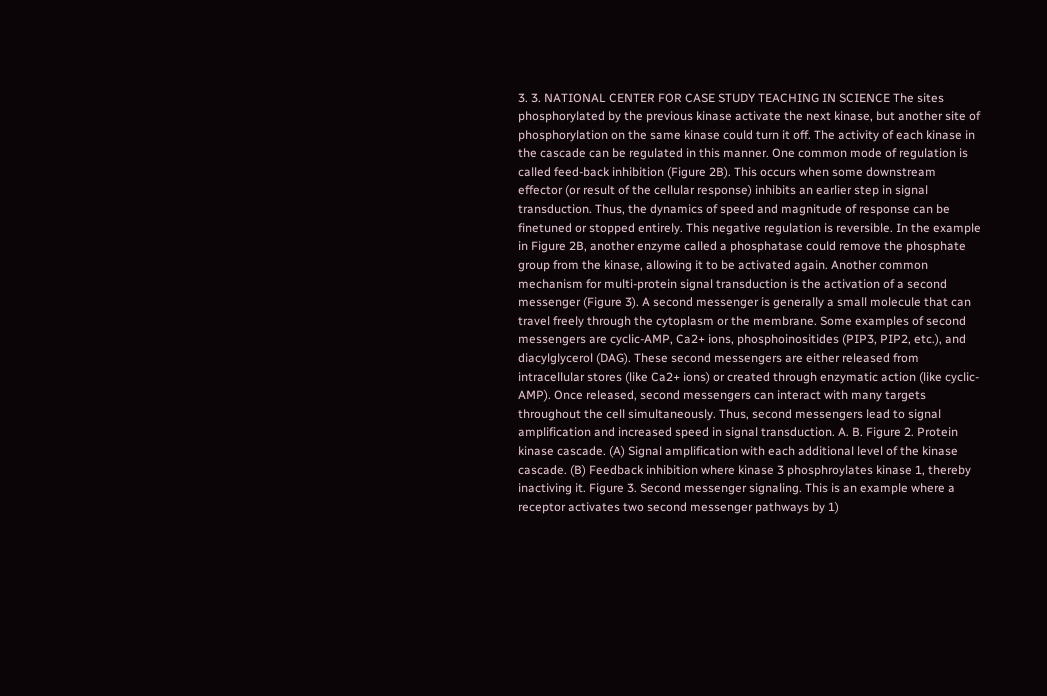3. 3. NATIONAL CENTER FOR CASE STUDY TEACHING IN SCIENCE The sites phosphorylated by the previous kinase activate the next kinase, but another site of phosphorylation on the same kinase could turn it off. The activity of each kinase in the cascade can be regulated in this manner. One common mode of regulation is called feed-back inhibition (Figure 2B). This occurs when some downstream effector (or result of the cellular response) inhibits an earlier step in signal transduction. Thus, the dynamics of speed and magnitude of response can be finetuned or stopped entirely. This negative regulation is reversible. In the example in Figure 2B, another enzyme called a phosphatase could remove the phosphate group from the kinase, allowing it to be activated again. Another common mechanism for multi-protein signal transduction is the activation of a second messenger (Figure 3). A second messenger is generally a small molecule that can travel freely through the cytoplasm or the membrane. Some examples of second messengers are cyclic-AMP, Ca2+ ions, phosphoinositides (PIP3, PIP2, etc.), and diacylglycerol (DAG). These second messengers are either released from intracellular stores (like Ca2+ ions) or created through enzymatic action (like cyclic-AMP). Once released, second messengers can interact with many targets throughout the cell simultaneously. Thus, second messengers lead to signal amplification and increased speed in signal transduction. A. B. Figure 2. Protein kinase cascade. (A) Signal amplification with each additional level of the kinase cascade. (B) Feedback inhibition where kinase 3 phosphroylates kinase 1, thereby inactiving it. Figure 3. Second messenger signaling. This is an example where a receptor activates two second messenger pathways by 1)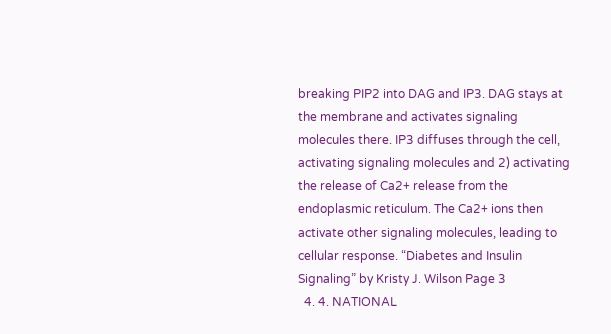breaking PIP2 into DAG and IP3. DAG stays at the membrane and activates signaling molecules there. IP3 diffuses through the cell, activating signaling molecules and 2) activating the release of Ca2+ release from the endoplasmic reticulum. The Ca2+ ions then activate other signaling molecules, leading to cellular response. “Diabetes and Insulin Signaling” by Kristy J. Wilson Page 3
  4. 4. NATIONAL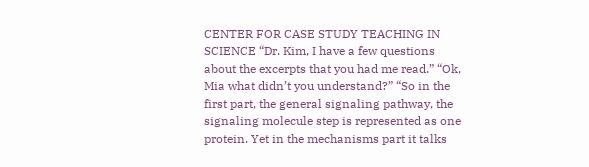CENTER FOR CASE STUDY TEACHING IN SCIENCE “Dr. Kim, I have a few questions about the excerpts that you had me read.” “Ok, Mia what didn’t you understand?” “So in the first part, the general signaling pathway, the signaling molecule step is represented as one protein. Yet in the mechanisms part it talks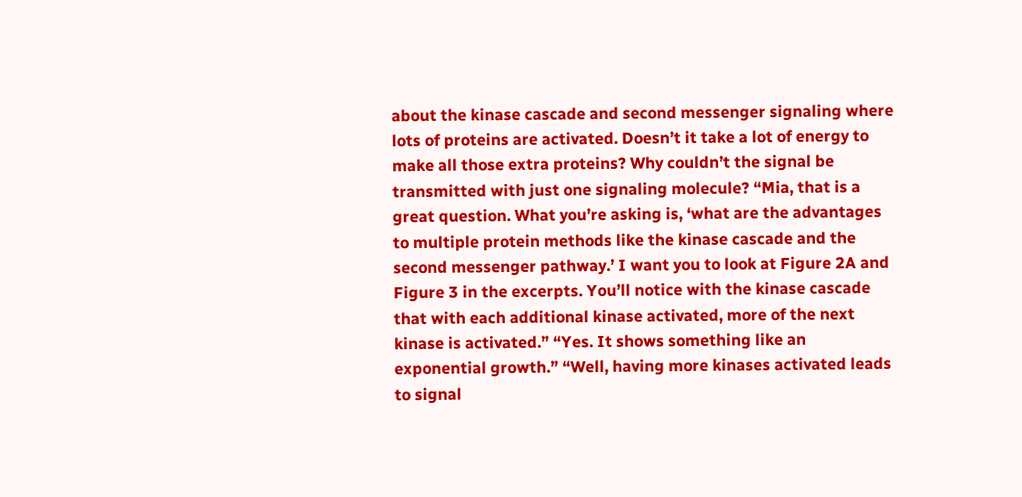about the kinase cascade and second messenger signaling where lots of proteins are activated. Doesn’t it take a lot of energy to make all those extra proteins? Why couldn’t the signal be transmitted with just one signaling molecule? “Mia, that is a great question. What you’re asking is, ‘what are the advantages to multiple protein methods like the kinase cascade and the second messenger pathway.’ I want you to look at Figure 2A and Figure 3 in the excerpts. You’ll notice with the kinase cascade that with each additional kinase activated, more of the next kinase is activated.” “Yes. It shows something like an exponential growth.” “Well, having more kinases activated leads to signal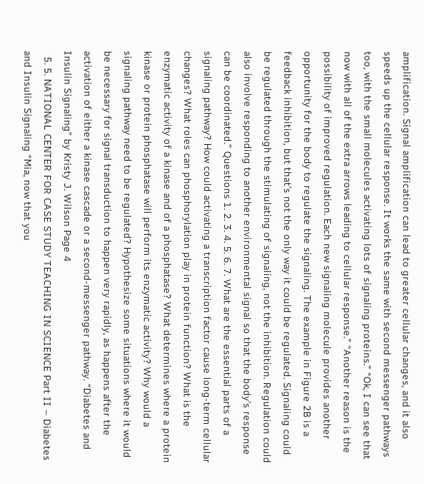amplification. Signal amplification can lead to greater cellular changes, and it also speeds up the cellular response. It works the same with second messenger pathways too, with the small molecules activating lots of signaling proteins.” “Ok, I can see that now with all of the extra arrows leading to cellular response.” “Another reason is the possibility of improved regulation. Each new signaling molecule provides another opportunity for the body to regulate the signaling. The example in Figure 2B is a feedback inhibition, but that’s not the only way it could be regulated. Signaling could be regulated through the stimulating of signaling, not the inhibition. Regulation could also involve responding to another environmental signal so that the body’s response can be coordinated.” Questions 1. 2. 3. 4. 5. 6. 7. What are the essential parts of a signaling pathway? How could activating a transcription factor cause long-term cellular changes? What roles can phosphorylation play in protein function? What is the enzymatic activity of a kinase and of a phosphatase? What determines where a protein kinase or protein phosphatase will perform its enzymatic activity? Why would a signaling pathway need to be regulated? Hypothesize some situations where it would be necessary for signal transduction to happen very rapidly, as happens after the activation of either a kinase cascade or a second-messenger pathway. “Diabetes and Insulin Signaling” by Kristy J. Wilson Page 4
  5. 5. NATIONAL CENTER FOR CASE STUDY TEACHING IN SCIENCE Part II – Diabetes and Insulin Signaling “Mia, now that you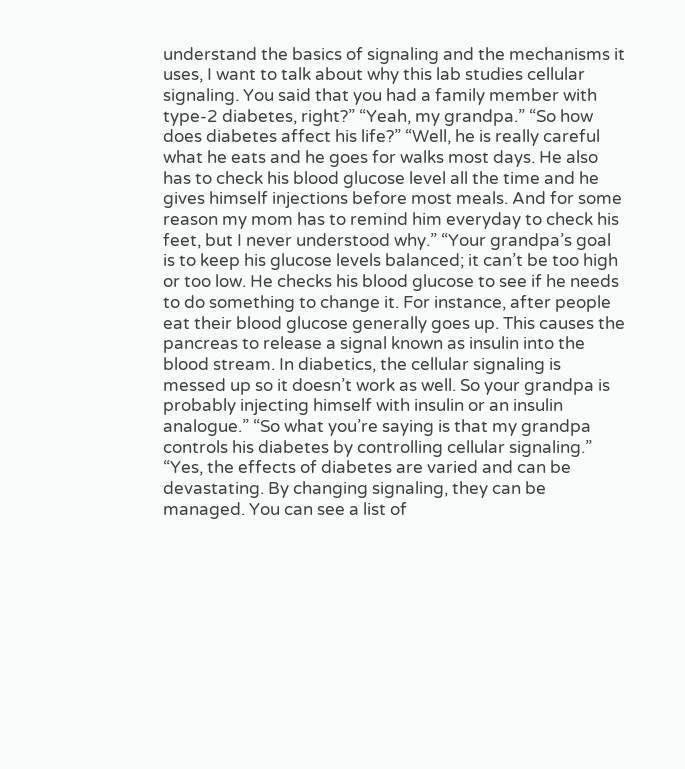understand the basics of signaling and the mechanisms it uses, I want to talk about why this lab studies cellular signaling. You said that you had a family member with type-2 diabetes, right?” “Yeah, my grandpa.” “So how does diabetes affect his life?” “Well, he is really careful what he eats and he goes for walks most days. He also has to check his blood glucose level all the time and he gives himself injections before most meals. And for some reason my mom has to remind him everyday to check his feet, but I never understood why.” “Your grandpa’s goal is to keep his glucose levels balanced; it can’t be too high or too low. He checks his blood glucose to see if he needs to do something to change it. For instance, after people eat their blood glucose generally goes up. This causes the pancreas to release a signal known as insulin into the blood stream. In diabetics, the cellular signaling is messed up so it doesn’t work as well. So your grandpa is probably injecting himself with insulin or an insulin analogue.” “So what you’re saying is that my grandpa controls his diabetes by controlling cellular signaling.” “Yes, the effects of diabetes are varied and can be devastating. By changing signaling, they can be managed. You can see a list of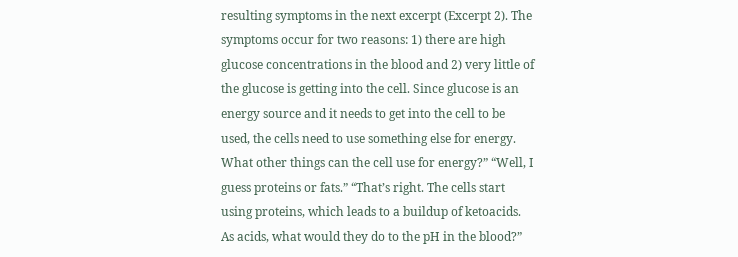resulting symptoms in the next excerpt (Excerpt 2). The symptoms occur for two reasons: 1) there are high glucose concentrations in the blood and 2) very little of the glucose is getting into the cell. Since glucose is an energy source and it needs to get into the cell to be used, the cells need to use something else for energy. What other things can the cell use for energy?” “Well, I guess proteins or fats.” “That’s right. The cells start using proteins, which leads to a buildup of ketoacids. As acids, what would they do to the pH in the blood?”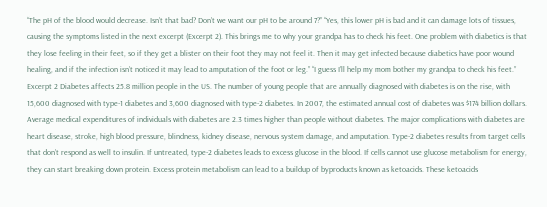“The pH of the blood would decrease. Isn’t that bad? Don’t we want our pH to be around 7?” “Yes, this lower pH is bad and it can damage lots of tissues, causing the symptoms listed in the next excerpt (Excerpt 2). This brings me to why your grandpa has to check his feet. One problem with diabetics is that they lose feeling in their feet, so if they get a blister on their foot they may not feel it. Then it may get infected because diabetics have poor wound healing, and if the infection isn’t noticed it may lead to amputation of the foot or leg.” “I guess I’ll help my mom bother my grandpa to check his feet.” Excerpt 2 Diabetes affects 25.8 million people in the US. The number of young people that are annually diagnosed with diabetes is on the rise, with 15,600 diagnosed with type-1 diabetes and 3,600 diagnosed with type-2 diabetes. In 2007, the estimated annual cost of diabetes was $174 billion dollars. Average medical expenditures of individuals with diabetes are 2.3 times higher than people without diabetes. The major complications with diabetes are heart disease, stroke, high blood pressure, blindness, kidney disease, nervous system damage, and amputation. Type-2 diabetes results from target cells that don’t respond as well to insulin. If untreated, type-2 diabetes leads to excess glucose in the blood. If cells cannot use glucose metabolism for energy, they can start breaking down protein. Excess protein metabolism can lead to a buildup of byproducts known as ketoacids. These ketoacids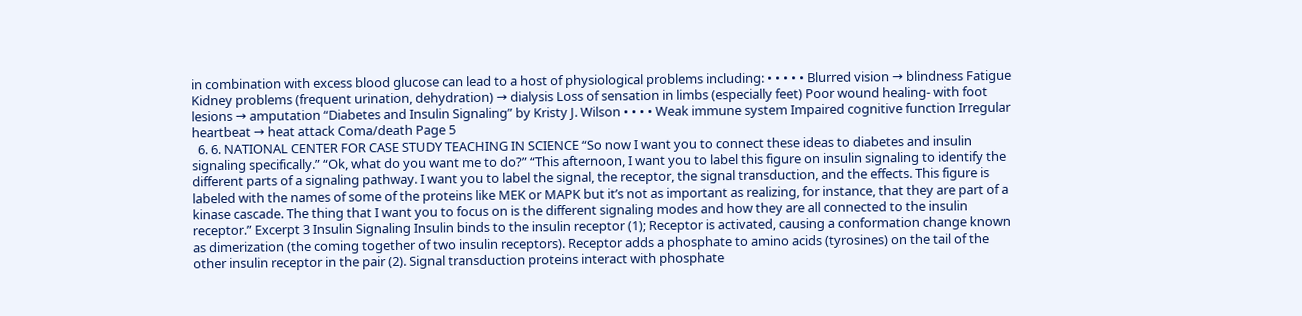in combination with excess blood glucose can lead to a host of physiological problems including: • • • • • Blurred vision → blindness Fatigue Kidney problems (frequent urination, dehydration) → dialysis Loss of sensation in limbs (especially feet) Poor wound healing- with foot lesions → amputation “Diabetes and Insulin Signaling” by Kristy J. Wilson • • • • Weak immune system Impaired cognitive function Irregular heartbeat → heat attack Coma/death Page 5
  6. 6. NATIONAL CENTER FOR CASE STUDY TEACHING IN SCIENCE “So now I want you to connect these ideas to diabetes and insulin signaling specifically.” “Ok, what do you want me to do?” “This afternoon, I want you to label this figure on insulin signaling to identify the different parts of a signaling pathway. I want you to label the signal, the receptor, the signal transduction, and the effects. This figure is labeled with the names of some of the proteins like MEK or MAPK but it’s not as important as realizing, for instance, that they are part of a kinase cascade. The thing that I want you to focus on is the different signaling modes and how they are all connected to the insulin receptor.” Excerpt 3 Insulin Signaling Insulin binds to the insulin receptor (1); Receptor is activated, causing a conformation change known as dimerization (the coming together of two insulin receptors). Receptor adds a phosphate to amino acids (tyrosines) on the tail of the other insulin receptor in the pair (2). Signal transduction proteins interact with phosphate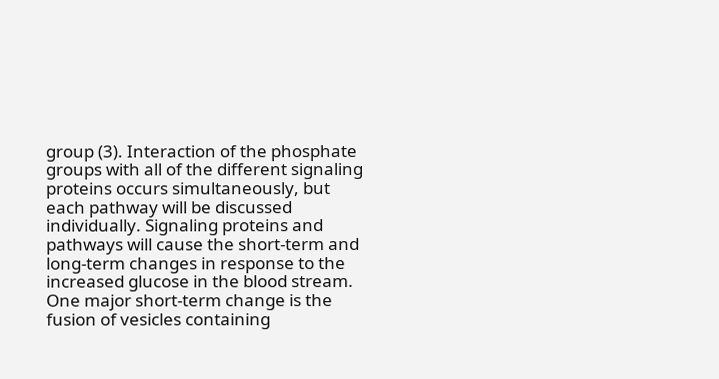group (3). Interaction of the phosphate groups with all of the different signaling proteins occurs simultaneously, but each pathway will be discussed individually. Signaling proteins and pathways will cause the short-term and long-term changes in response to the increased glucose in the blood stream. One major short-term change is the fusion of vesicles containing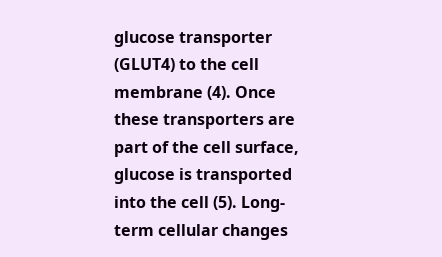glucose transporter (GLUT4) to the cell membrane (4). Once these transporters are part of the cell surface, glucose is transported into the cell (5). Long-term cellular changes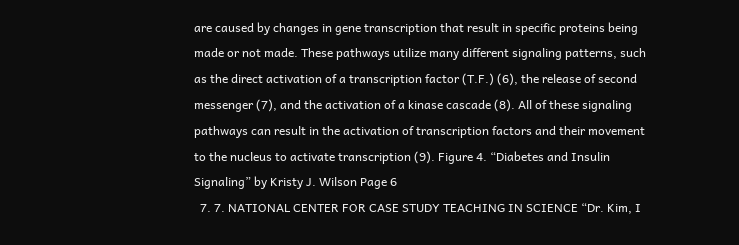are caused by changes in gene transcription that result in specific proteins being made or not made. These pathways utilize many different signaling patterns, such as the direct activation of a transcription factor (T.F.) (6), the release of second messenger (7), and the activation of a kinase cascade (8). All of these signaling pathways can result in the activation of transcription factors and their movement to the nucleus to activate transcription (9). Figure 4. “Diabetes and Insulin Signaling” by Kristy J. Wilson Page 6
  7. 7. NATIONAL CENTER FOR CASE STUDY TEACHING IN SCIENCE “Dr. Kim, I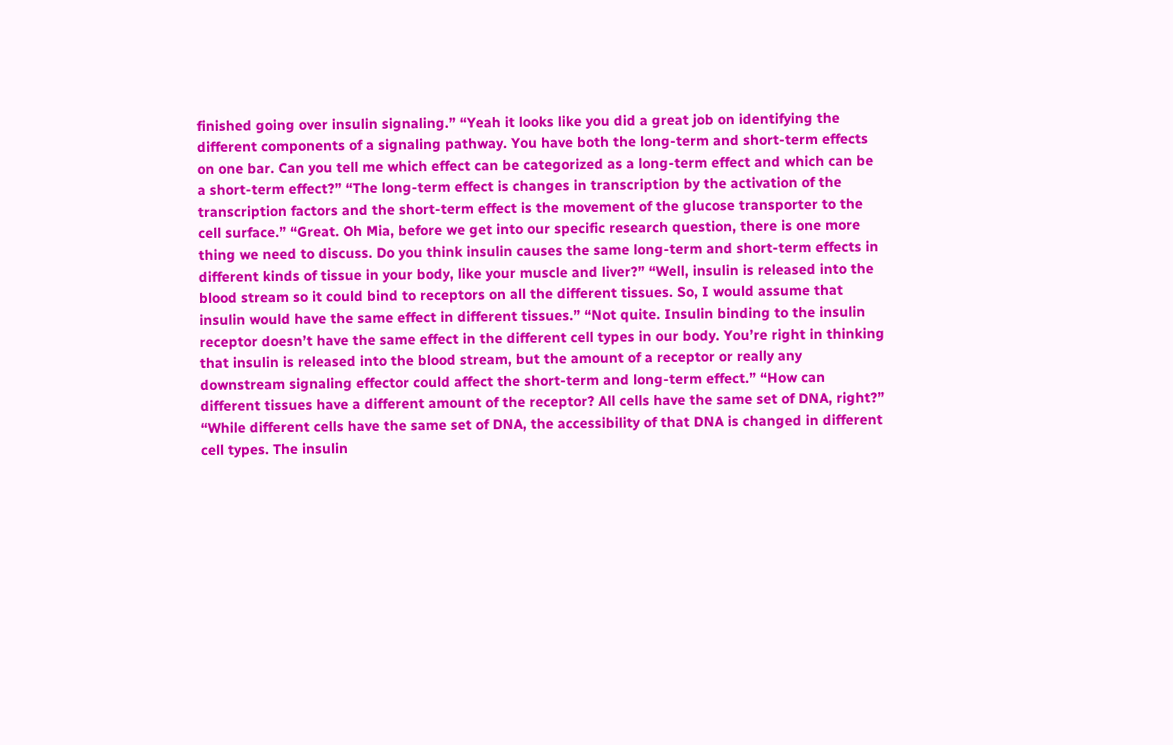finished going over insulin signaling.” “Yeah it looks like you did a great job on identifying the different components of a signaling pathway. You have both the long-term and short-term effects on one bar. Can you tell me which effect can be categorized as a long-term effect and which can be a short-term effect?” “The long-term effect is changes in transcription by the activation of the transcription factors and the short-term effect is the movement of the glucose transporter to the cell surface.” “Great. Oh Mia, before we get into our specific research question, there is one more thing we need to discuss. Do you think insulin causes the same long-term and short-term effects in different kinds of tissue in your body, like your muscle and liver?” “Well, insulin is released into the blood stream so it could bind to receptors on all the different tissues. So, I would assume that insulin would have the same effect in different tissues.” “Not quite. Insulin binding to the insulin receptor doesn’t have the same effect in the different cell types in our body. You’re right in thinking that insulin is released into the blood stream, but the amount of a receptor or really any downstream signaling effector could affect the short-term and long-term effect.” “How can different tissues have a different amount of the receptor? All cells have the same set of DNA, right?” “While different cells have the same set of DNA, the accessibility of that DNA is changed in different cell types. The insulin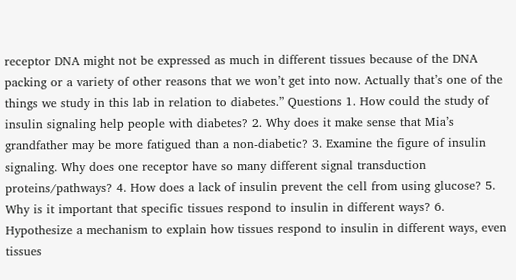receptor DNA might not be expressed as much in different tissues because of the DNA packing or a variety of other reasons that we won’t get into now. Actually that’s one of the things we study in this lab in relation to diabetes.” Questions 1. How could the study of insulin signaling help people with diabetes? 2. Why does it make sense that Mia’s grandfather may be more fatigued than a non-diabetic? 3. Examine the figure of insulin signaling. Why does one receptor have so many different signal transduction proteins/pathways? 4. How does a lack of insulin prevent the cell from using glucose? 5. Why is it important that specific tissues respond to insulin in different ways? 6. Hypothesize a mechanism to explain how tissues respond to insulin in different ways, even tissues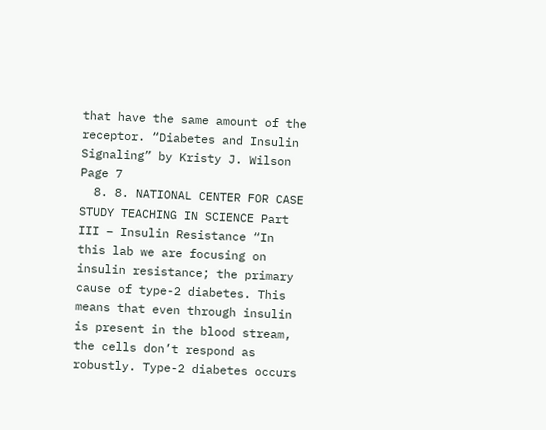that have the same amount of the receptor. “Diabetes and Insulin Signaling” by Kristy J. Wilson Page 7
  8. 8. NATIONAL CENTER FOR CASE STUDY TEACHING IN SCIENCE Part III – Insulin Resistance “In this lab we are focusing on insulin resistance; the primary cause of type-2 diabetes. This means that even through insulin is present in the blood stream, the cells don’t respond as robustly. Type-2 diabetes occurs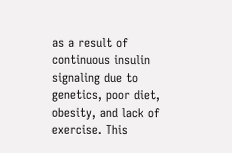as a result of continuous insulin signaling due to genetics, poor diet, obesity, and lack of exercise. This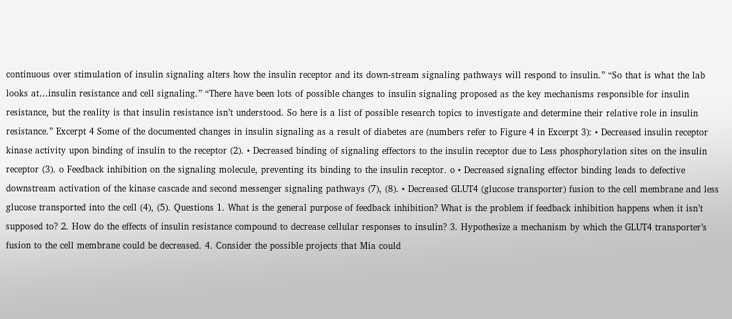continuous over stimulation of insulin signaling alters how the insulin receptor and its down-stream signaling pathways will respond to insulin.” “So that is what the lab looks at…insulin resistance and cell signaling.” “There have been lots of possible changes to insulin signaling proposed as the key mechanisms responsible for insulin resistance, but the reality is that insulin resistance isn’t understood. So here is a list of possible research topics to investigate and determine their relative role in insulin resistance.” Excerpt 4 Some of the documented changes in insulin signaling as a result of diabetes are (numbers refer to Figure 4 in Excerpt 3): • Decreased insulin receptor kinase activity upon binding of insulin to the receptor (2). • Decreased binding of signaling effectors to the insulin receptor due to Less phosphorylation sites on the insulin receptor (3). o Feedback inhibition on the signaling molecule, preventing its binding to the insulin receptor. o • Decreased signaling effector binding leads to defective downstream activation of the kinase cascade and second messenger signaling pathways (7), (8). • Decreased GLUT4 (glucose transporter) fusion to the cell membrane and less glucose transported into the cell (4), (5). Questions 1. What is the general purpose of feedback inhibition? What is the problem if feedback inhibition happens when it isn’t supposed to? 2. How do the effects of insulin resistance compound to decrease cellular responses to insulin? 3. Hypothesize a mechanism by which the GLUT4 transporter’s fusion to the cell membrane could be decreased. 4. Consider the possible projects that Mia could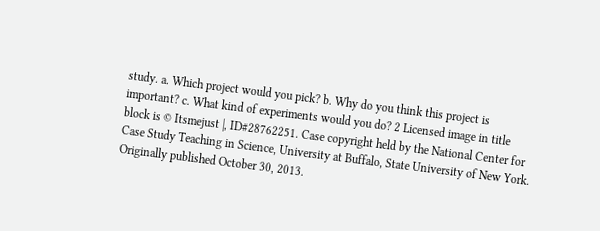study. a. Which project would you pick? b. Why do you think this project is important? c. What kind of experiments would you do? 2 Licensed image in title block is © Itsmejust |, ID#28762251. Case copyright held by the National Center for Case Study Teaching in Science, University at Buffalo, State University of New York. Originally published October 30, 2013.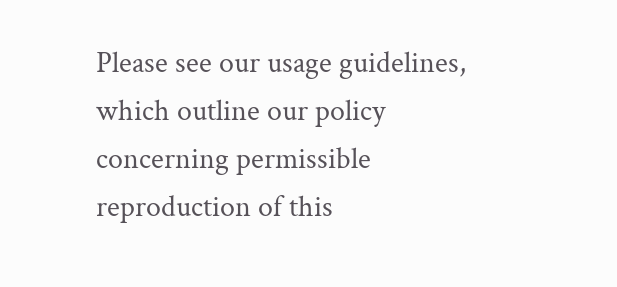Please see our usage guidelines, which outline our policy concerning permissible reproduction of this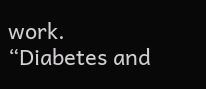work. “Diabetes and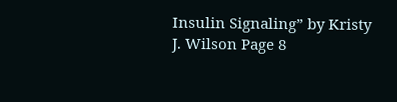Insulin Signaling” by Kristy J. Wilson Page 8